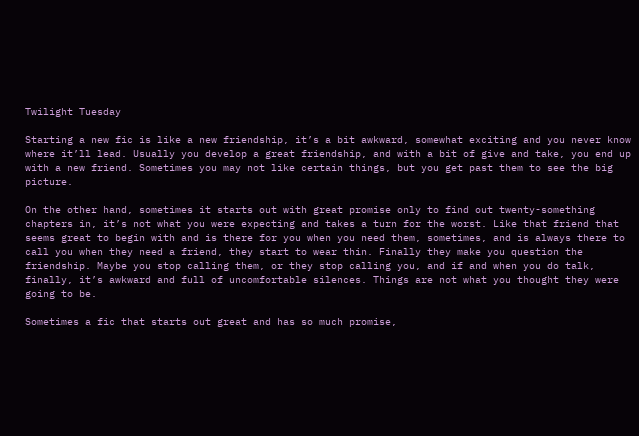Twilight Tuesday

Starting a new fic is like a new friendship, it’s a bit awkward, somewhat exciting and you never know where it’ll lead. Usually you develop a great friendship, and with a bit of give and take, you end up with a new friend. Sometimes you may not like certain things, but you get past them to see the big picture.

On the other hand, sometimes it starts out with great promise only to find out twenty-something chapters in, it’s not what you were expecting and takes a turn for the worst. Like that friend that seems great to begin with and is there for you when you need them, sometimes, and is always there to call you when they need a friend, they start to wear thin. Finally they make you question the friendship. Maybe you stop calling them, or they stop calling you, and if and when you do talk, finally, it’s awkward and full of uncomfortable silences. Things are not what you thought they were going to be.

Sometimes a fic that starts out great and has so much promise,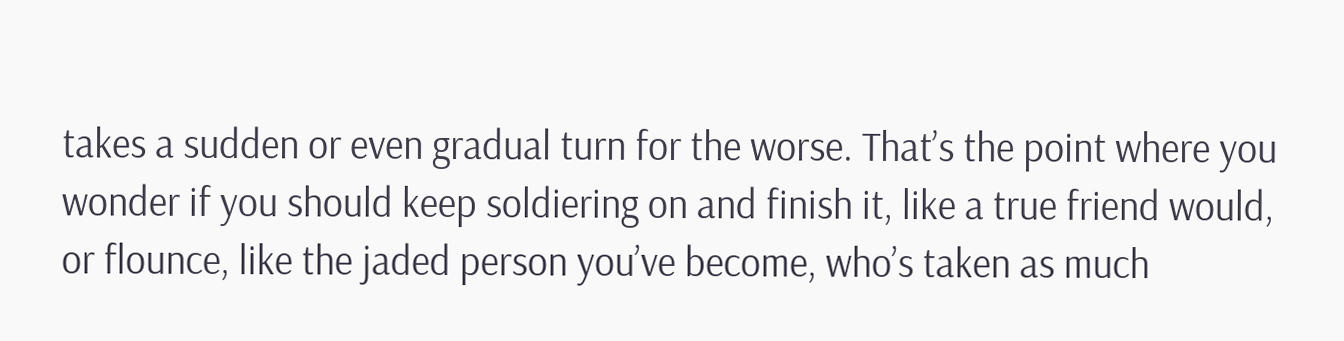takes a sudden or even gradual turn for the worse. That’s the point where you wonder if you should keep soldiering on and finish it, like a true friend would, or flounce, like the jaded person you’ve become, who’s taken as much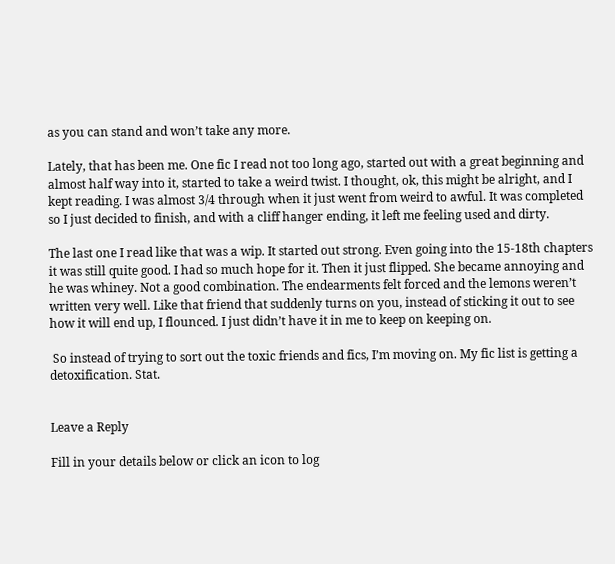as you can stand and won’t take any more.

Lately, that has been me. One fic I read not too long ago, started out with a great beginning and almost half way into it, started to take a weird twist. I thought, ok, this might be alright, and I kept reading. I was almost 3/4 through when it just went from weird to awful. It was completed so I just decided to finish, and with a cliff hanger ending, it left me feeling used and dirty.

The last one I read like that was a wip. It started out strong. Even going into the 15-18th chapters it was still quite good. I had so much hope for it. Then it just flipped. She became annoying and he was whiney. Not a good combination. The endearments felt forced and the lemons weren’t written very well. Like that friend that suddenly turns on you, instead of sticking it out to see how it will end up, I flounced. I just didn’t have it in me to keep on keeping on.

 So instead of trying to sort out the toxic friends and fics, I’m moving on. My fic list is getting a detoxification. Stat.


Leave a Reply

Fill in your details below or click an icon to log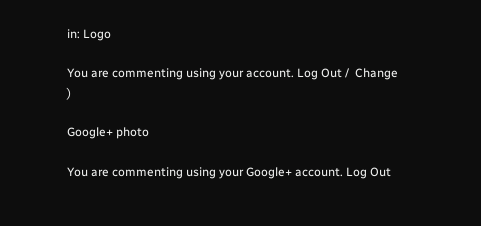in: Logo

You are commenting using your account. Log Out /  Change )

Google+ photo

You are commenting using your Google+ account. Log Out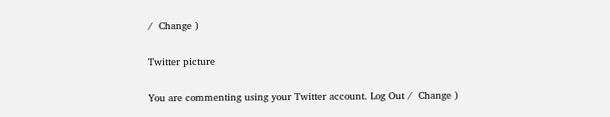/  Change )

Twitter picture

You are commenting using your Twitter account. Log Out /  Change )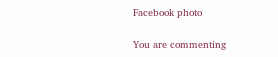Facebook photo

You are commenting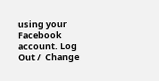using your Facebook account. Log Out /  Change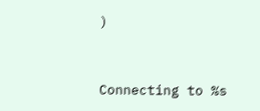)


Connecting to %s